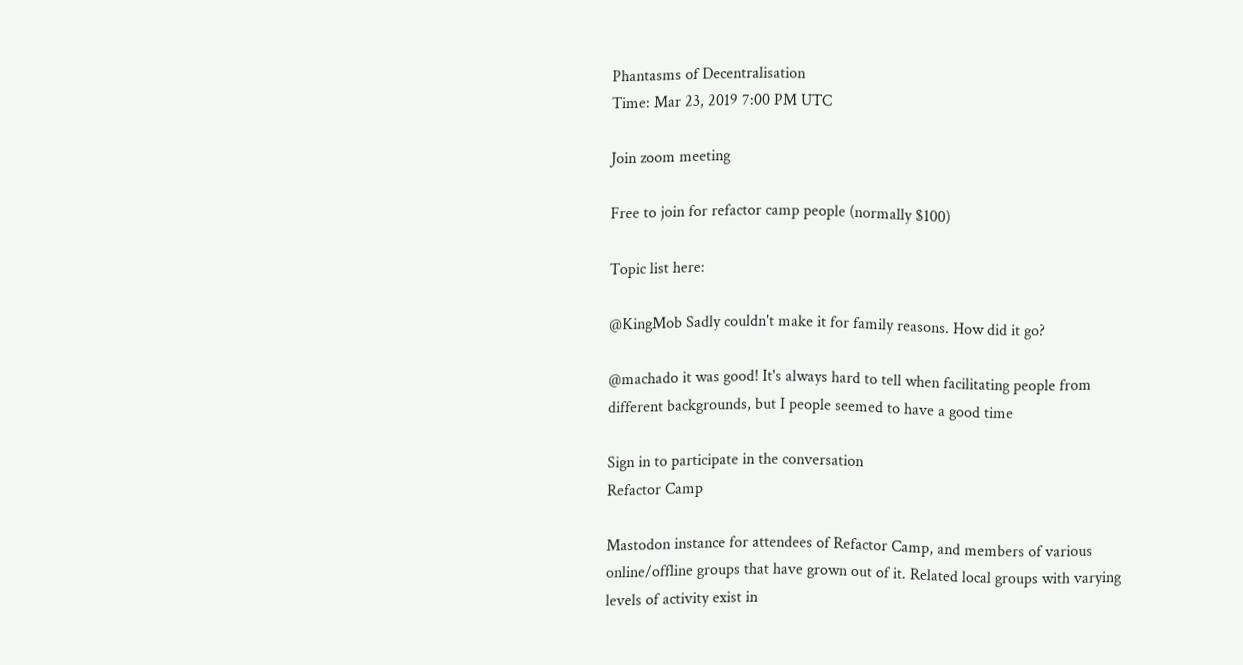Phantasms of Decentralisation
Time: Mar 23, 2019 7:00 PM UTC

Join zoom meeting

Free to join for refactor camp people (normally $100)

Topic list here:

@KingMob Sadly couldn't make it for family reasons. How did it go?

@machado it was good! It's always hard to tell when facilitating people from different backgrounds, but I people seemed to have a good time

Sign in to participate in the conversation
Refactor Camp

Mastodon instance for attendees of Refactor Camp, and members of various online/offline groups that have grown out of it. Related local groups with varying levels of activity exist in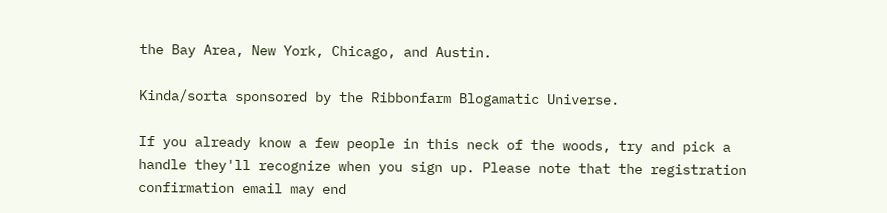the Bay Area, New York, Chicago, and Austin.

Kinda/sorta sponsored by the Ribbonfarm Blogamatic Universe.

If you already know a few people in this neck of the woods, try and pick a handle they'll recognize when you sign up. Please note that the registration confirmation email may end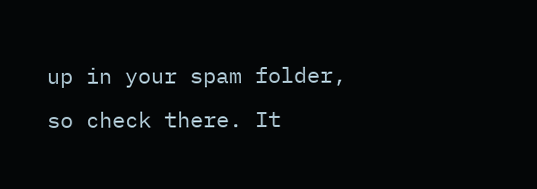up in your spam folder, so check there. It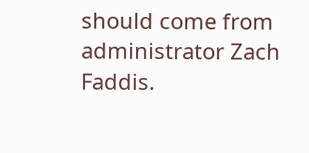should come from administrator Zach Faddis.